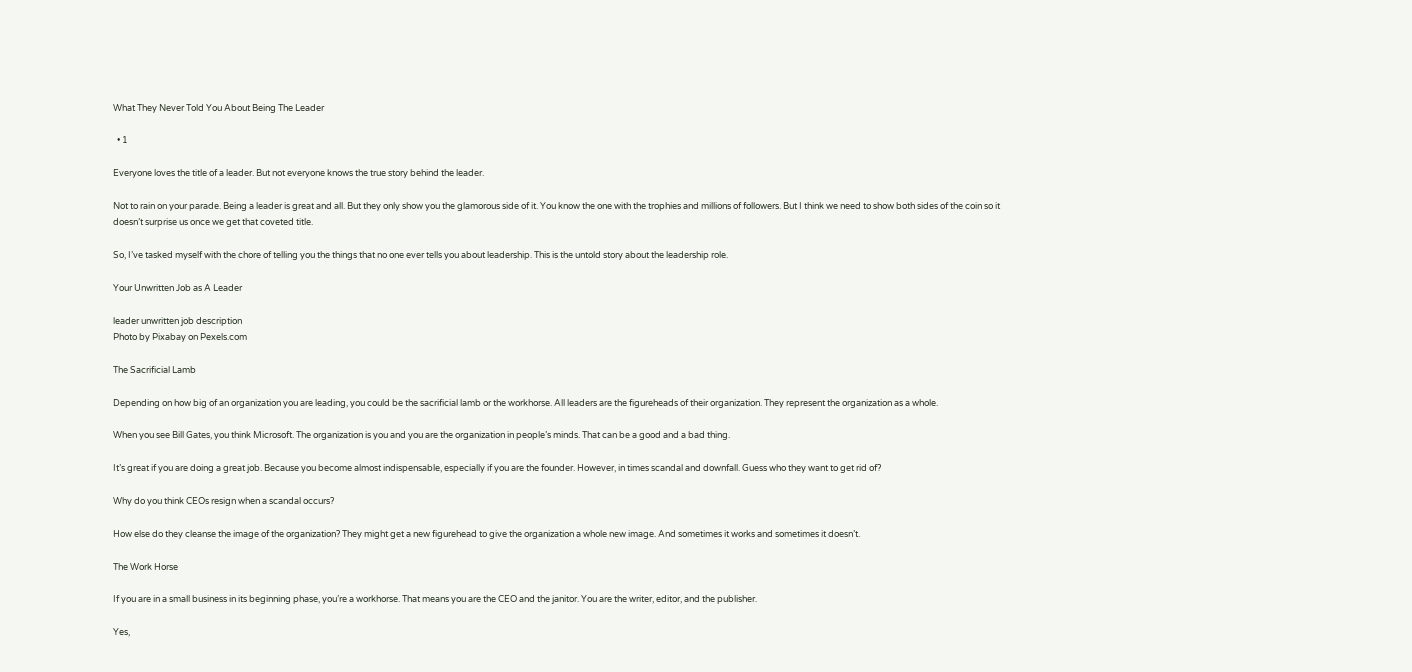What They Never Told You About Being The Leader

  • 1

Everyone loves the title of a leader. But not everyone knows the true story behind the leader.

Not to rain on your parade. Being a leader is great and all. But they only show you the glamorous side of it. You know the one with the trophies and millions of followers. But I think we need to show both sides of the coin so it doesn’t surprise us once we get that coveted title.

So, I’ve tasked myself with the chore of telling you the things that no one ever tells you about leadership. This is the untold story about the leadership role.

Your Unwritten Job as A Leader

leader unwritten job description
Photo by Pixabay on Pexels.com

The Sacrificial Lamb

Depending on how big of an organization you are leading, you could be the sacrificial lamb or the workhorse. All leaders are the figureheads of their organization. They represent the organization as a whole.

When you see Bill Gates, you think Microsoft. The organization is you and you are the organization in people’s minds. That can be a good and a bad thing.

It’s great if you are doing a great job. Because you become almost indispensable, especially if you are the founder. However, in times scandal and downfall. Guess who they want to get rid of?

Why do you think CEOs resign when a scandal occurs?

How else do they cleanse the image of the organization? They might get a new figurehead to give the organization a whole new image. And sometimes it works and sometimes it doesn’t.

The Work Horse

If you are in a small business in its beginning phase, you’re a workhorse. That means you are the CEO and the janitor. You are the writer, editor, and the publisher.

Yes,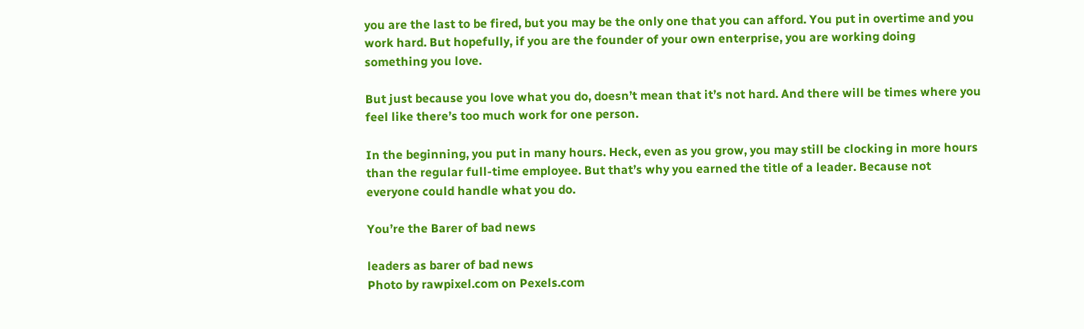you are the last to be fired, but you may be the only one that you can afford. You put in overtime and you work hard. But hopefully, if you are the founder of your own enterprise, you are working doing something you love.

But just because you love what you do, doesn’t mean that it’s not hard. And there will be times where you feel like there’s too much work for one person.

In the beginning, you put in many hours. Heck, even as you grow, you may still be clocking in more hours than the regular full-time employee. But that’s why you earned the title of a leader. Because not everyone could handle what you do.

You’re the Barer of bad news

leaders as barer of bad news
Photo by rawpixel.com on Pexels.com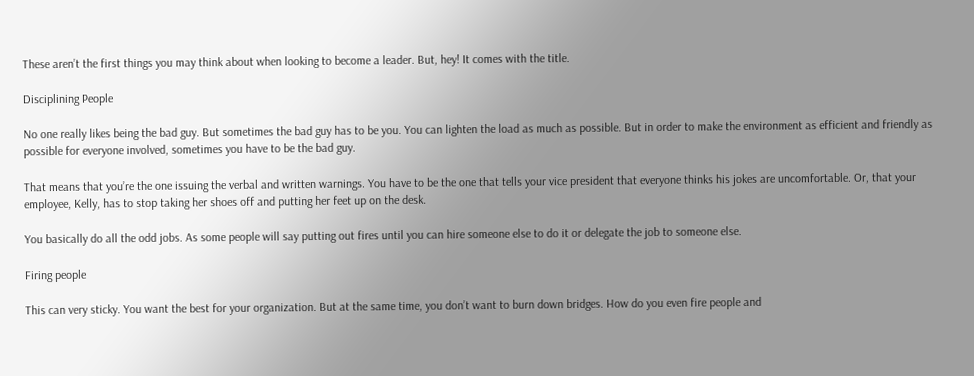These aren’t the first things you may think about when looking to become a leader. But, hey! It comes with the title.

Disciplining People

No one really likes being the bad guy. But sometimes the bad guy has to be you. You can lighten the load as much as possible. But in order to make the environment as efficient and friendly as possible for everyone involved, sometimes you have to be the bad guy.

That means that you’re the one issuing the verbal and written warnings. You have to be the one that tells your vice president that everyone thinks his jokes are uncomfortable. Or, that your employee, Kelly, has to stop taking her shoes off and putting her feet up on the desk.

You basically do all the odd jobs. As some people will say putting out fires until you can hire someone else to do it or delegate the job to someone else.

Firing people

This can very sticky. You want the best for your organization. But at the same time, you don’t want to burn down bridges. How do you even fire people and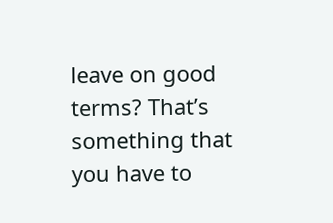leave on good terms? That’s something that you have to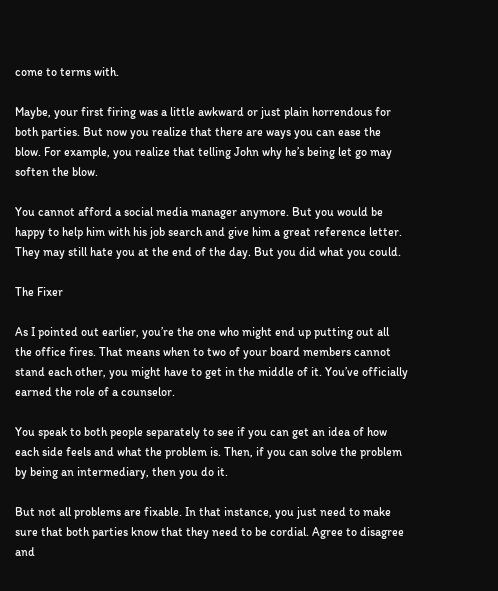come to terms with.

Maybe, your first firing was a little awkward or just plain horrendous for both parties. But now you realize that there are ways you can ease the blow. For example, you realize that telling John why he’s being let go may soften the blow.

You cannot afford a social media manager anymore. But you would be happy to help him with his job search and give him a great reference letter. They may still hate you at the end of the day. But you did what you could.

The Fixer

As I pointed out earlier, you’re the one who might end up putting out all the office fires. That means when to two of your board members cannot stand each other, you might have to get in the middle of it. You’ve officially earned the role of a counselor.

You speak to both people separately to see if you can get an idea of how each side feels and what the problem is. Then, if you can solve the problem by being an intermediary, then you do it.

But not all problems are fixable. In that instance, you just need to make sure that both parties know that they need to be cordial. Agree to disagree and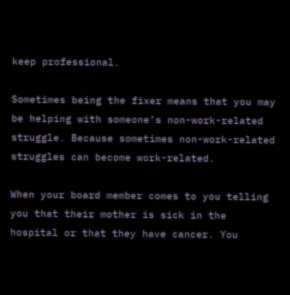keep professional.

Sometimes being the fixer means that you may be helping with someone’s non-work-related struggle. Because sometimes non-work-related struggles can become work-related.

When your board member comes to you telling you that their mother is sick in the hospital or that they have cancer. You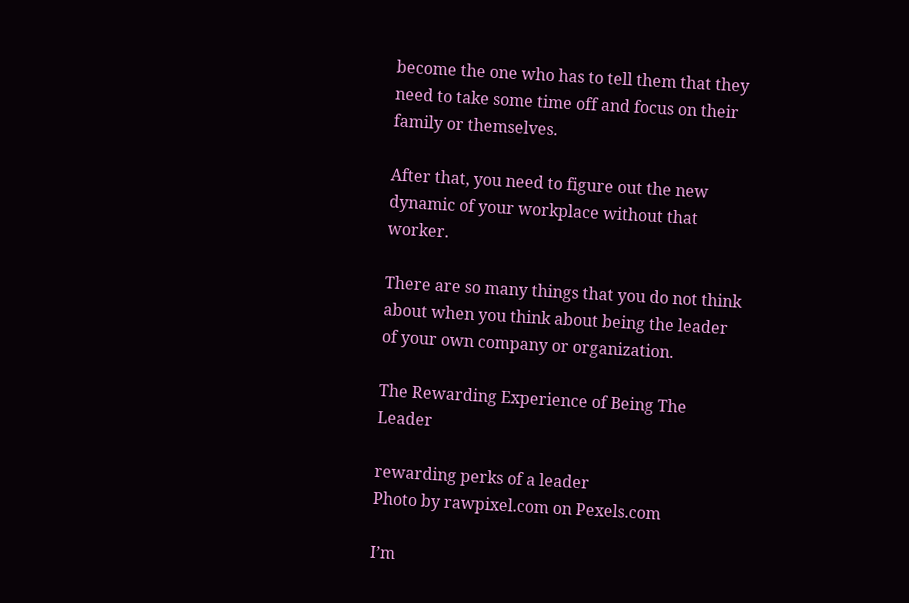become the one who has to tell them that they need to take some time off and focus on their family or themselves.

After that, you need to figure out the new dynamic of your workplace without that worker.

There are so many things that you do not think about when you think about being the leader of your own company or organization.

The Rewarding Experience of Being The Leader

rewarding perks of a leader
Photo by rawpixel.com on Pexels.com

I’m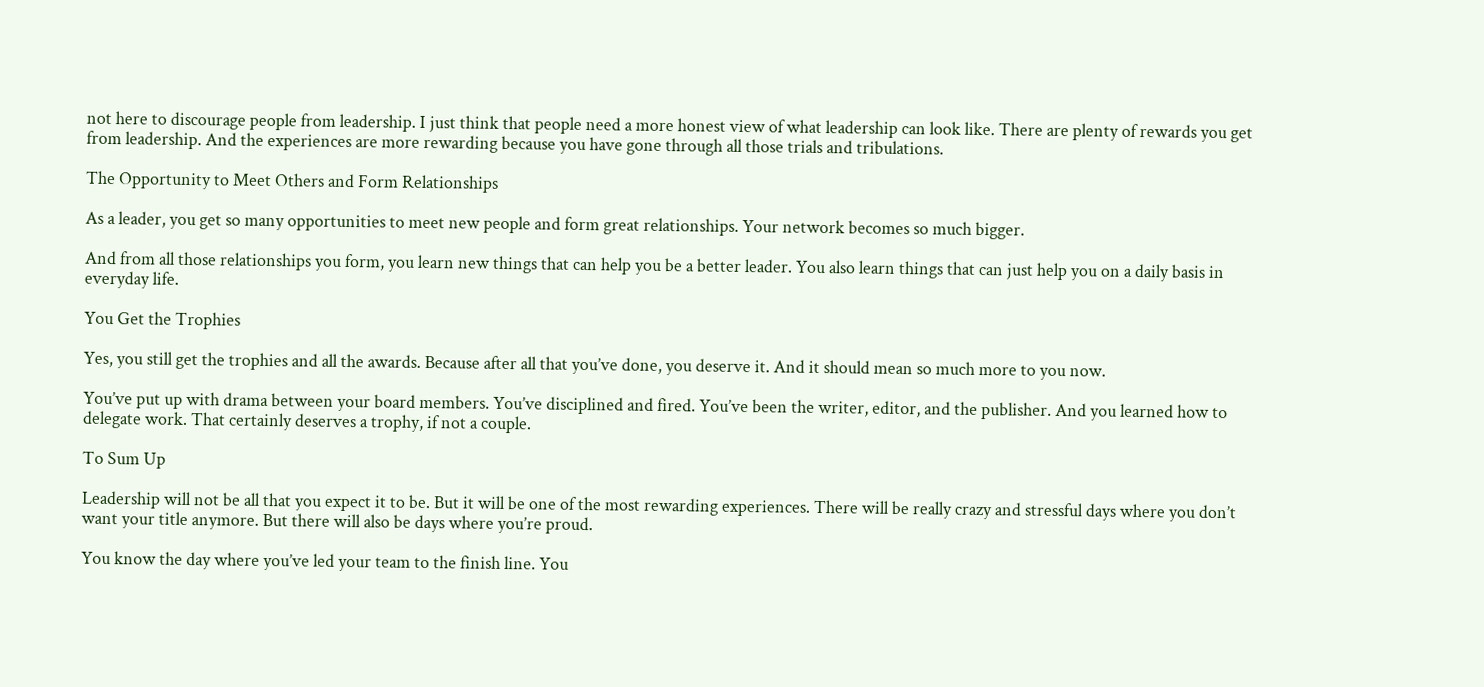not here to discourage people from leadership. I just think that people need a more honest view of what leadership can look like. There are plenty of rewards you get from leadership. And the experiences are more rewarding because you have gone through all those trials and tribulations.

The Opportunity to Meet Others and Form Relationships

As a leader, you get so many opportunities to meet new people and form great relationships. Your network becomes so much bigger.

And from all those relationships you form, you learn new things that can help you be a better leader. You also learn things that can just help you on a daily basis in everyday life.

You Get the Trophies

Yes, you still get the trophies and all the awards. Because after all that you’ve done, you deserve it. And it should mean so much more to you now.

You’ve put up with drama between your board members. You’ve disciplined and fired. You’ve been the writer, editor, and the publisher. And you learned how to delegate work. That certainly deserves a trophy, if not a couple.

To Sum Up

Leadership will not be all that you expect it to be. But it will be one of the most rewarding experiences. There will be really crazy and stressful days where you don’t want your title anymore. But there will also be days where you’re proud.

You know the day where you’ve led your team to the finish line. You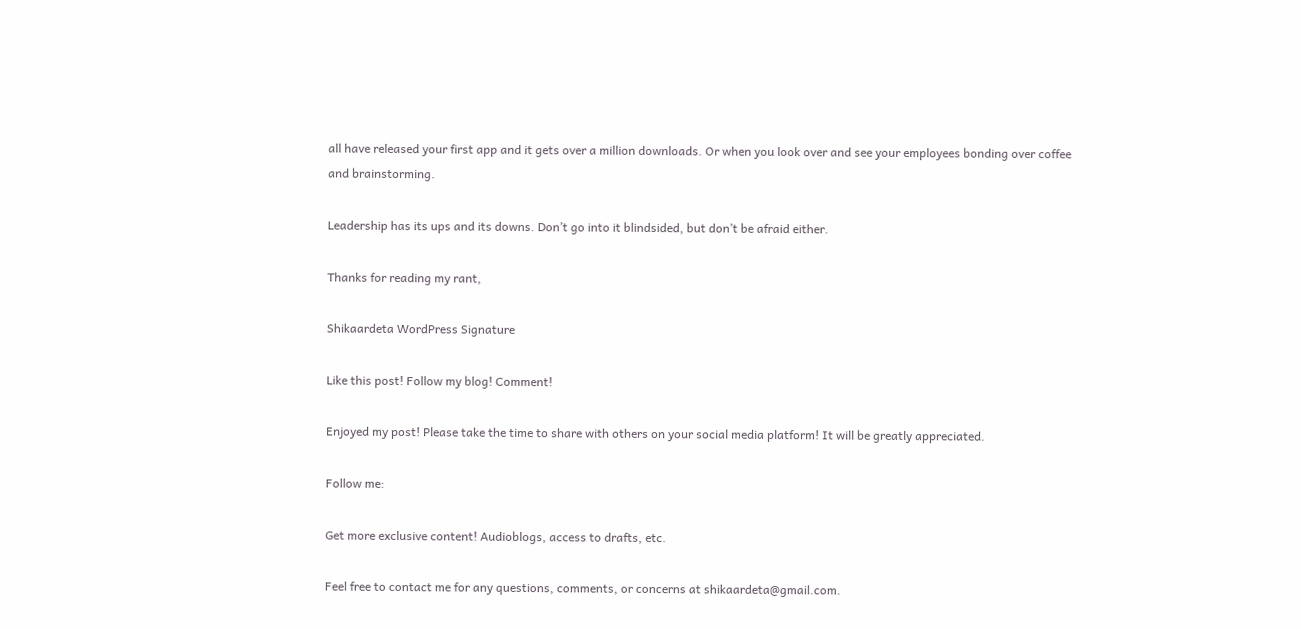all have released your first app and it gets over a million downloads. Or when you look over and see your employees bonding over coffee and brainstorming.

Leadership has its ups and its downs. Don’t go into it blindsided, but don’t be afraid either.

Thanks for reading my rant,

Shikaardeta WordPress Signature

Like this post! Follow my blog! Comment!

Enjoyed my post! Please take the time to share with others on your social media platform! It will be greatly appreciated.

Follow me:

Get more exclusive content! Audioblogs, access to drafts, etc.

Feel free to contact me for any questions, comments, or concerns at shikaardeta@gmail.com.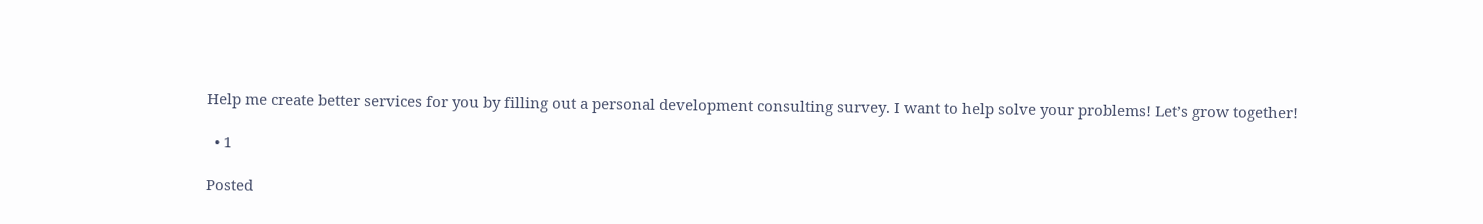Help me create better services for you by filling out a personal development consulting survey. I want to help solve your problems! Let’s grow together!

  • 1

Posted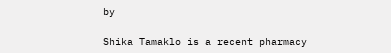by

Shika Tamaklo is a recent pharmacy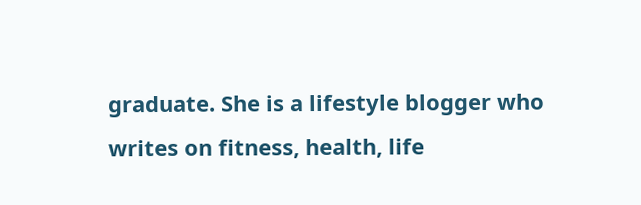graduate. She is a lifestyle blogger who writes on fitness, health, life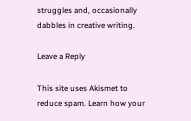struggles and, occasionally dabbles in creative writing.

Leave a Reply

This site uses Akismet to reduce spam. Learn how your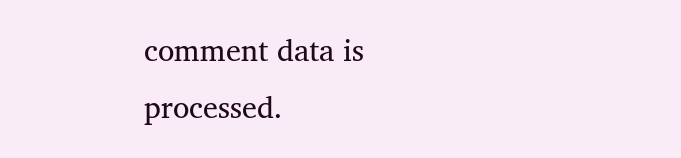comment data is processed.